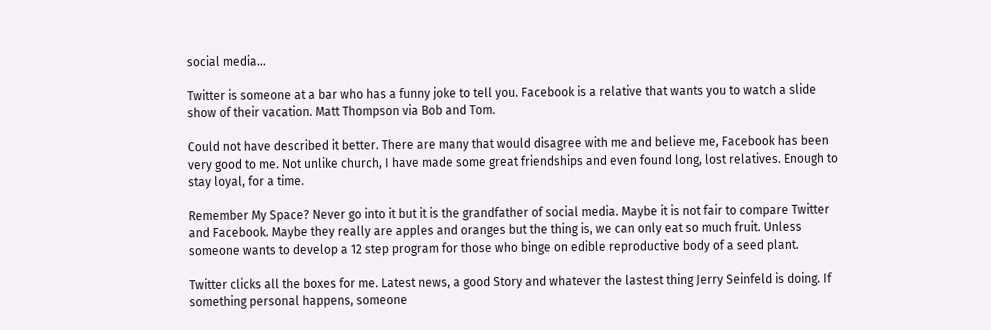social media...

Twitter is someone at a bar who has a funny joke to tell you. Facebook is a relative that wants you to watch a slide show of their vacation. Matt Thompson via Bob and Tom.

Could not have described it better. There are many that would disagree with me and believe me, Facebook has been very good to me. Not unlike church, I have made some great friendships and even found long, lost relatives. Enough to stay loyal, for a time.

Remember My Space? Never go into it but it is the grandfather of social media. Maybe it is not fair to compare Twitter and Facebook. Maybe they really are apples and oranges but the thing is, we can only eat so much fruit. Unless someone wants to develop a 12 step program for those who binge on edible reproductive body of a seed plant.

Twitter clicks all the boxes for me. Latest news, a good Story and whatever the lastest thing Jerry Seinfeld is doing. If something personal happens, someone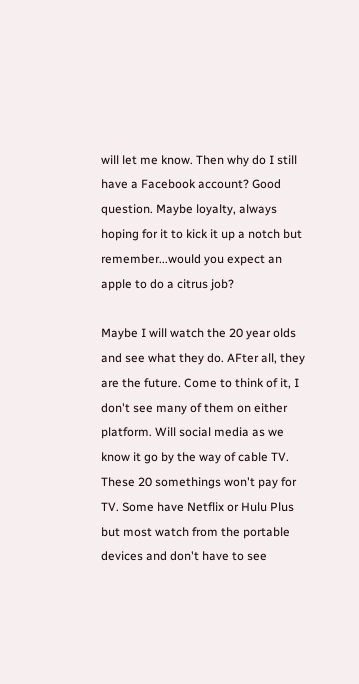will let me know. Then why do I still have a Facebook account? Good question. Maybe loyalty, always hoping for it to kick it up a notch but remember...would you expect an apple to do a citrus job?

Maybe I will watch the 20 year olds and see what they do. AFter all, they are the future. Come to think of it, I don't see many of them on either platform. Will social media as we know it go by the way of cable TV. These 20 somethings won't pay for TV. Some have Netflix or Hulu Plus but most watch from the portable devices and don't have to see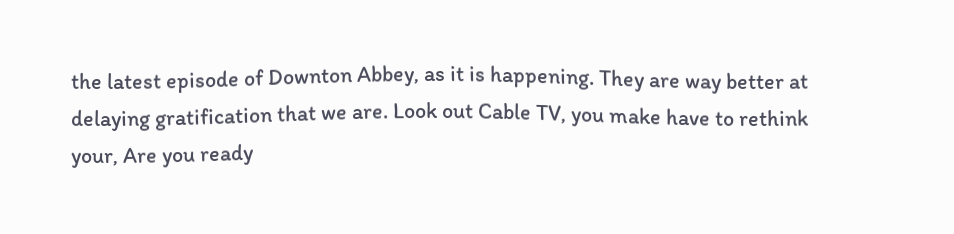the latest episode of Downton Abbey, as it is happening. They are way better at delaying gratification that we are. Look out Cable TV, you make have to rethink your, Are you ready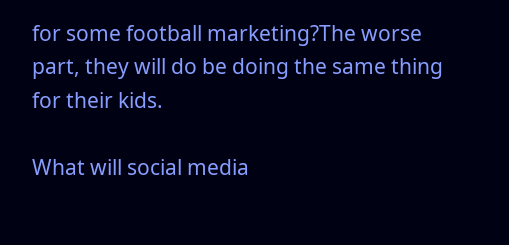for some football marketing?The worse part, they will do be doing the same thing for their kids.

What will social media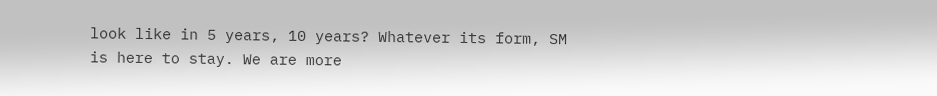look like in 5 years, 10 years? Whatever its form, SM is here to stay. We are more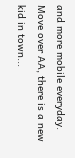and more mobile everyday. Move over AA, there is a new kid in town...